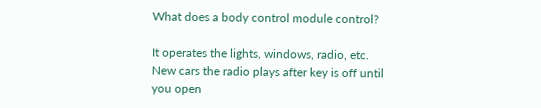What does a body control module control?

It operates the lights, windows, radio, etc. New cars the radio plays after key is off until you open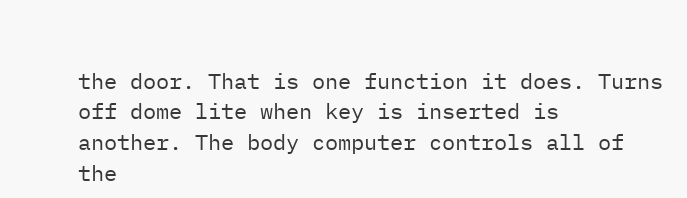the door. That is one function it does. Turns off dome lite when key is inserted is another. The body computer controls all of the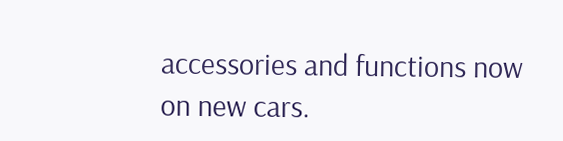accessories and functions now on new cars.